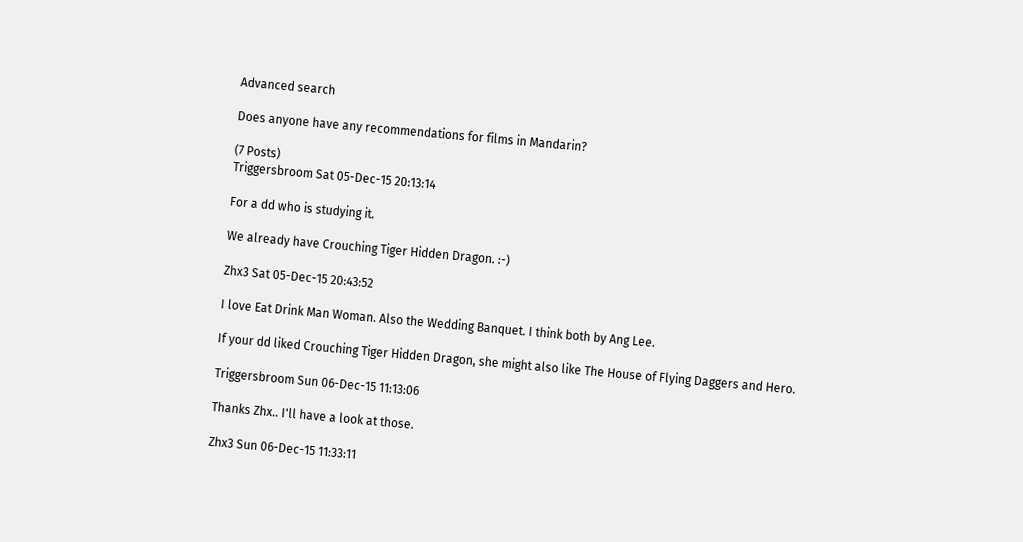Advanced search

Does anyone have any recommendations for films in Mandarin?

(7 Posts)
Triggersbroom Sat 05-Dec-15 20:13:14

For a dd who is studying it.

We already have Crouching Tiger Hidden Dragon. :-)

Zhx3 Sat 05-Dec-15 20:43:52

I love Eat Drink Man Woman. Also the Wedding Banquet. I think both by Ang Lee.

If your dd liked Crouching Tiger Hidden Dragon, she might also like The House of Flying Daggers and Hero.

Triggersbroom Sun 06-Dec-15 11:13:06

Thanks Zhx.. I'll have a look at those.

Zhx3 Sun 06-Dec-15 11:33:11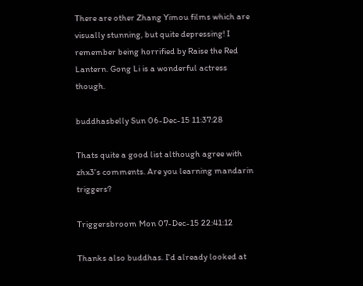There are other Zhang Yimou films which are visually stunning, but quite depressing! I remember being horrified by Raise the Red Lantern. Gong Li is a wonderful actress though.

buddhasbelly Sun 06-Dec-15 11:37:28

Thats quite a good list although agree with zhx3's comments. Are you learning mandarin triggers?

Triggersbroom Mon 07-Dec-15 22:41:12

Thanks also buddhas. I'd already looked at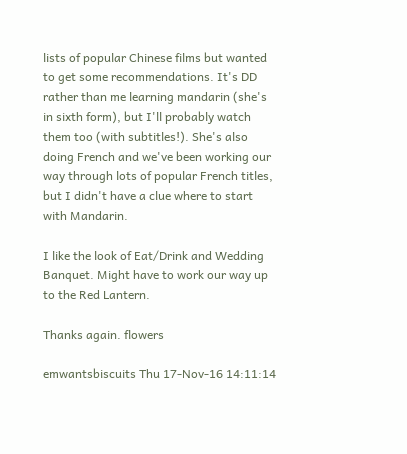lists of popular Chinese films but wanted to get some recommendations. It's DD rather than me learning mandarin (she's in sixth form), but I'll probably watch them too (with subtitles!). She's also doing French and we've been working our way through lots of popular French titles, but I didn't have a clue where to start with Mandarin.

I like the look of Eat/Drink and Wedding Banquet. Might have to work our way up to the Red Lantern.

Thanks again. flowers

emwantsbiscuits Thu 17-Nov-16 14:11:14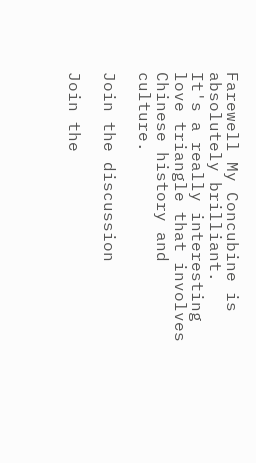Farewell My Concubine is absolutely brilliant.
It's a really interesting love triangle that involves Chinese history and culture.

Join the discussion

Join the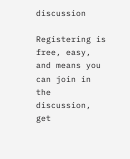discussion

Registering is free, easy, and means you can join in the discussion, get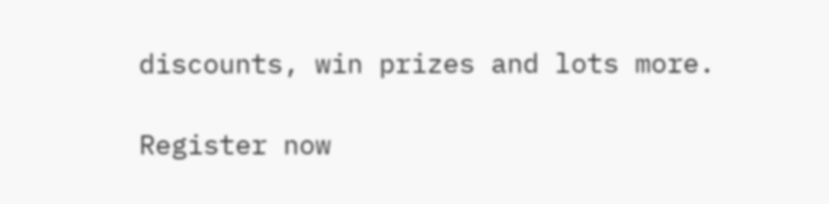discounts, win prizes and lots more.

Register now